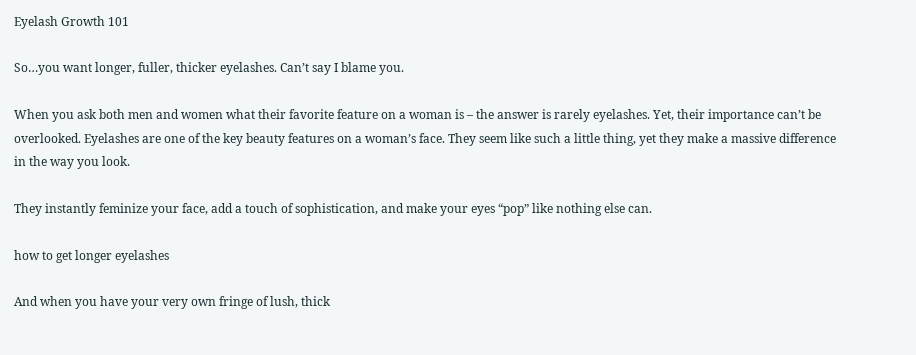Eyelash Growth 101

So…you want longer, fuller, thicker eyelashes. Can’t say I blame you.

When you ask both men and women what their favorite feature on a woman is – the answer is rarely eyelashes. Yet, their importance can’t be overlooked. Eyelashes are one of the key beauty features on a woman’s face. They seem like such a little thing, yet they make a massive difference in the way you look.

They instantly feminize your face, add a touch of sophistication, and make your eyes “pop” like nothing else can.

how to get longer eyelashes

And when you have your very own fringe of lush, thick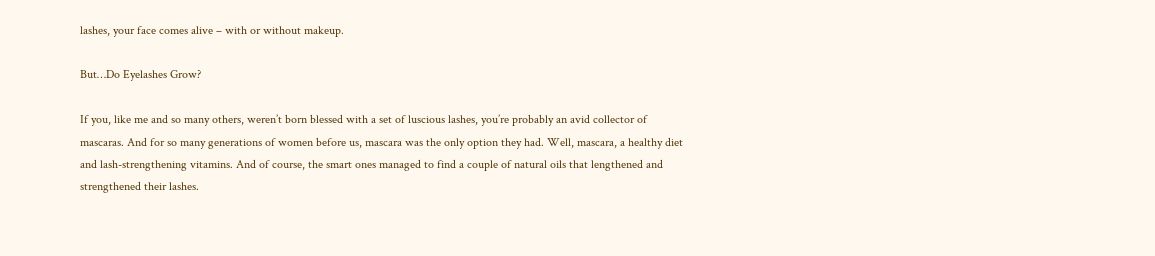lashes, your face comes alive – with or without makeup.

But…Do Eyelashes Grow?

If you, like me and so many others, weren’t born blessed with a set of luscious lashes, you’re probably an avid collector of mascaras. And for so many generations of women before us, mascara was the only option they had. Well, mascara, a healthy diet and lash-strengthening vitamins. And of course, the smart ones managed to find a couple of natural oils that lengthened and strengthened their lashes.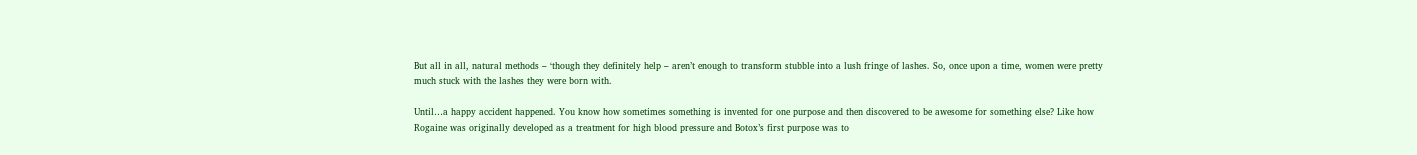But all in all, natural methods – ‘though they definitely help – aren’t enough to transform stubble into a lush fringe of lashes. So, once upon a time, women were pretty much stuck with the lashes they were born with.

Until…a happy accident happened. You know how sometimes something is invented for one purpose and then discovered to be awesome for something else? Like how Rogaine was originally developed as a treatment for high blood pressure and Botox’s first purpose was to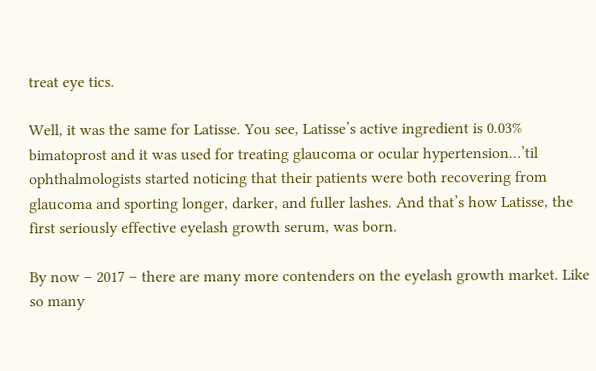treat eye tics.

Well, it was the same for Latisse. You see, Latisse’s active ingredient is 0.03% bimatoprost and it was used for treating glaucoma or ocular hypertension…’til ophthalmologists started noticing that their patients were both recovering from glaucoma and sporting longer, darker, and fuller lashes. And that’s how Latisse, the first seriously effective eyelash growth serum, was born.

By now – 2017 – there are many more contenders on the eyelash growth market. Like so many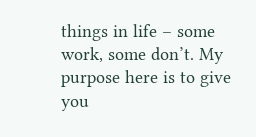things in life – some work, some don’t. My purpose here is to give you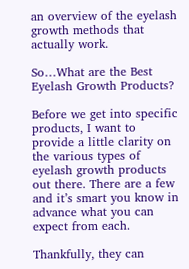an overview of the eyelash growth methods that actually work.

So…What are the Best Eyelash Growth Products?

Before we get into specific products, I want to provide a little clarity on the various types of eyelash growth products out there. There are a few and it’s smart you know in advance what you can expect from each.

Thankfully, they can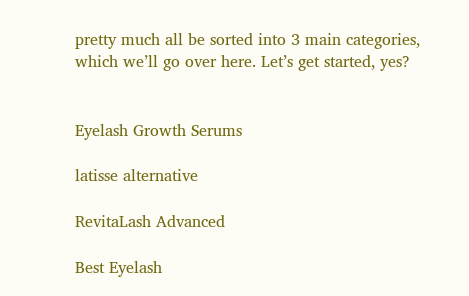pretty much all be sorted into 3 main categories, which we’ll go over here. Let’s get started, yes?


Eyelash Growth Serums

latisse alternative

RevitaLash Advanced

Best Eyelash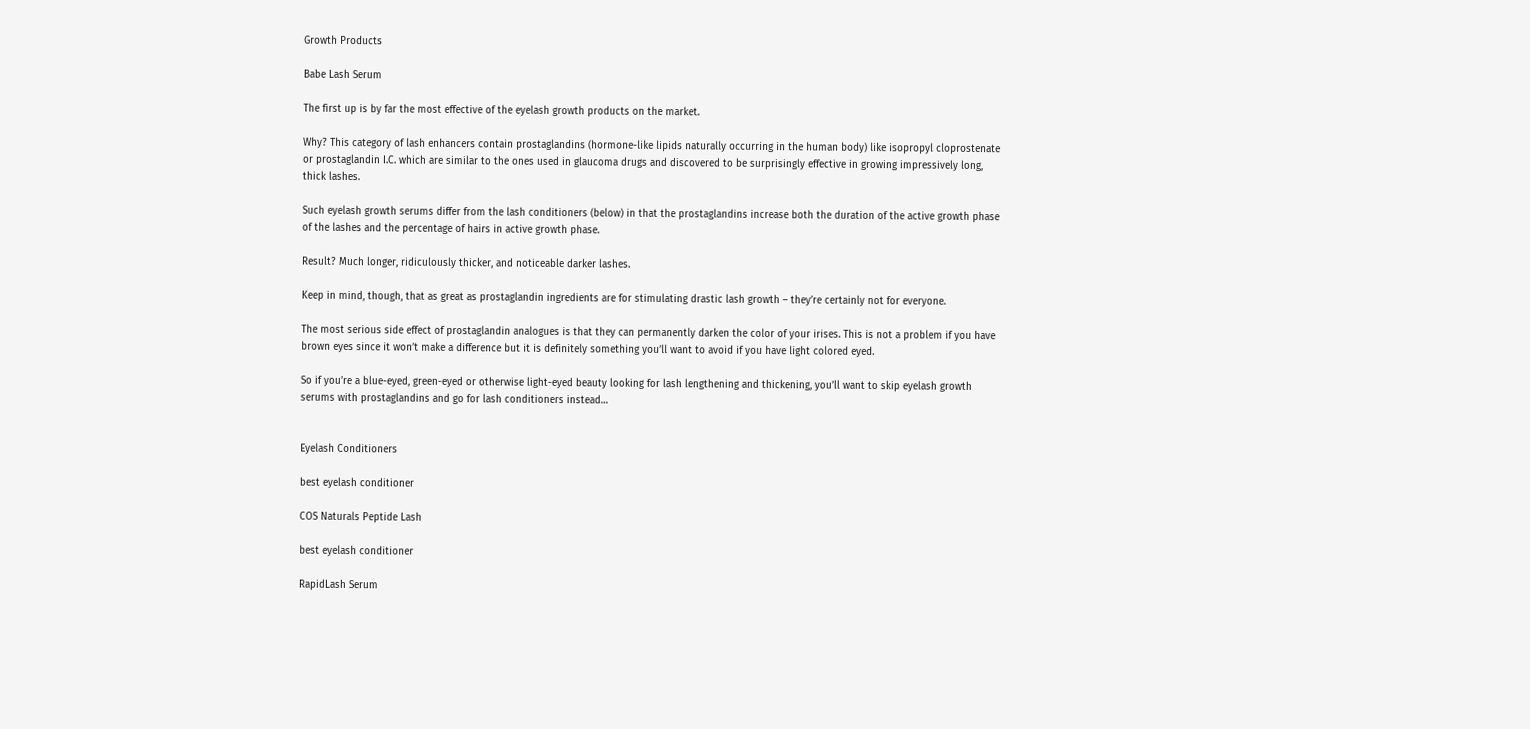Growth Products

Babe Lash Serum

The first up is by far the most effective of the eyelash growth products on the market.

Why? This category of lash enhancers contain prostaglandins (hormone-like lipids naturally occurring in the human body) like isopropyl cloprostenate or prostaglandin I.C. which are similar to the ones used in glaucoma drugs and discovered to be surprisingly effective in growing impressively long, thick lashes.

Such eyelash growth serums differ from the lash conditioners (below) in that the prostaglandins increase both the duration of the active growth phase of the lashes and the percentage of hairs in active growth phase.

Result? Much longer, ridiculously thicker, and noticeable darker lashes.

Keep in mind, though, that as great as prostaglandin ingredients are for stimulating drastic lash growth – they’re certainly not for everyone.

The most serious side effect of prostaglandin analogues is that they can permanently darken the color of your irises. This is not a problem if you have brown eyes since it won’t make a difference but it is definitely something you’ll want to avoid if you have light colored eyed.

So if you’re a blue-eyed, green-eyed or otherwise light-eyed beauty looking for lash lengthening and thickening, you’ll want to skip eyelash growth serums with prostaglandins and go for lash conditioners instead…


Eyelash Conditioners

best eyelash conditioner

COS Naturals Peptide Lash

best eyelash conditioner

RapidLash Serum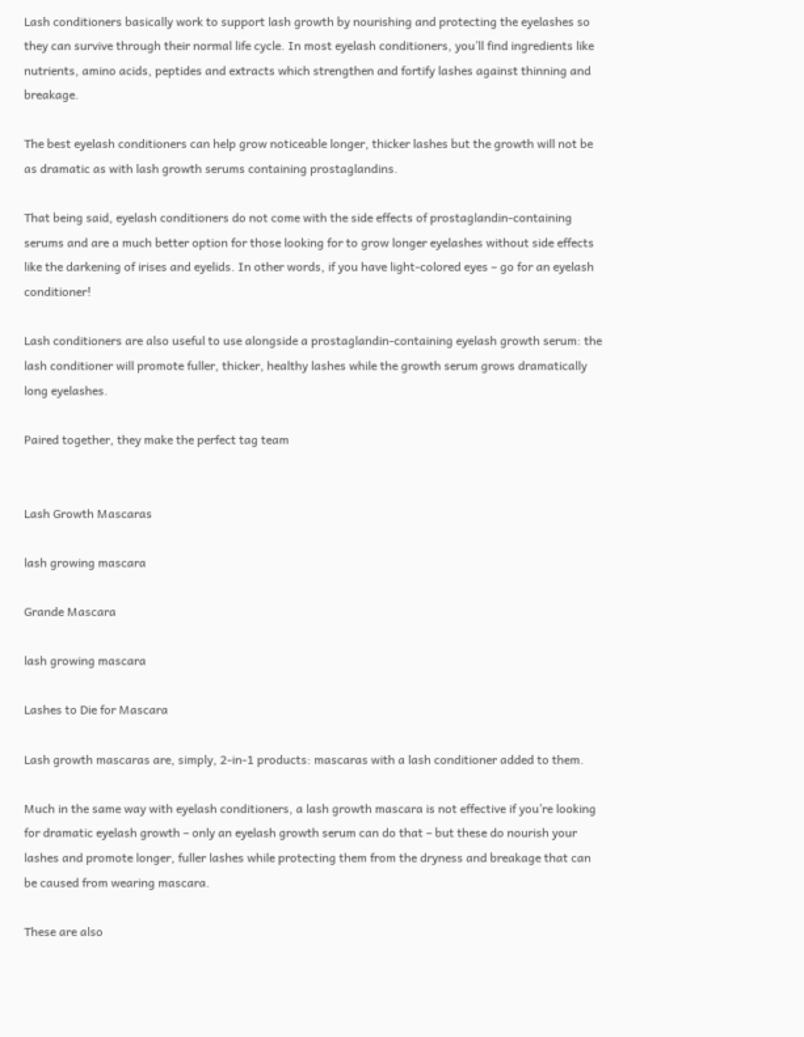Lash conditioners basically work to support lash growth by nourishing and protecting the eyelashes so they can survive through their normal life cycle. In most eyelash conditioners, you’ll find ingredients like nutrients, amino acids, peptides and extracts which strengthen and fortify lashes against thinning and breakage.

The best eyelash conditioners can help grow noticeable longer, thicker lashes but the growth will not be as dramatic as with lash growth serums containing prostaglandins.

That being said, eyelash conditioners do not come with the side effects of prostaglandin-containing serums and are a much better option for those looking for to grow longer eyelashes without side effects like the darkening of irises and eyelids. In other words, if you have light-colored eyes – go for an eyelash conditioner!

Lash conditioners are also useful to use alongside a prostaglandin-containing eyelash growth serum: the lash conditioner will promote fuller, thicker, healthy lashes while the growth serum grows dramatically long eyelashes.

Paired together, they make the perfect tag team


Lash Growth Mascaras

lash growing mascara

Grande Mascara

lash growing mascara

Lashes to Die for Mascara

Lash growth mascaras are, simply, 2-in-1 products: mascaras with a lash conditioner added to them.

Much in the same way with eyelash conditioners, a lash growth mascara is not effective if you’re looking for dramatic eyelash growth – only an eyelash growth serum can do that – but these do nourish your lashes and promote longer, fuller lashes while protecting them from the dryness and breakage that can be caused from wearing mascara.

These are also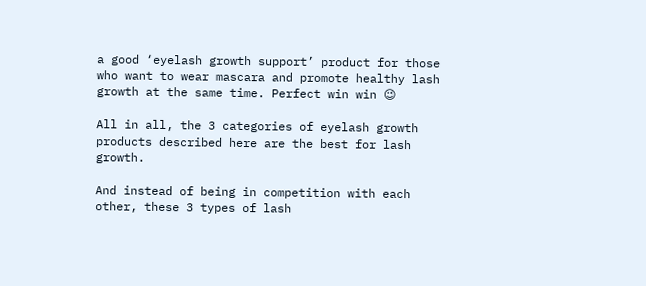a good ‘eyelash growth support’ product for those who want to wear mascara and promote healthy lash growth at the same time. Perfect win win 😉

All in all, the 3 categories of eyelash growth products described here are the best for lash growth.

And instead of being in competition with each other, these 3 types of lash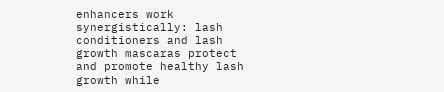enhancers work synergistically: lash conditioners and lash growth mascaras protect and promote healthy lash growth while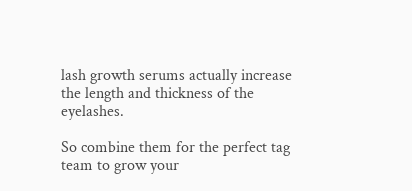lash growth serums actually increase the length and thickness of the eyelashes.

So combine them for the perfect tag team to grow your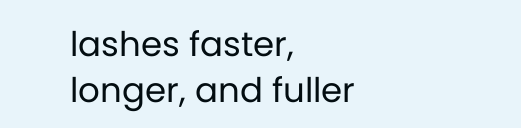lashes faster, longer, and fuller